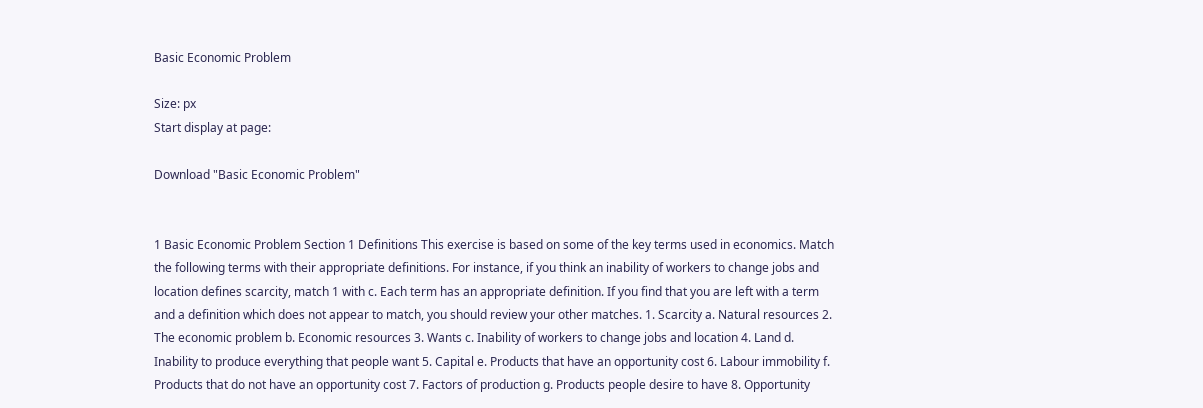Basic Economic Problem

Size: px
Start display at page:

Download "Basic Economic Problem"


1 Basic Economic Problem Section 1 Definitions This exercise is based on some of the key terms used in economics. Match the following terms with their appropriate definitions. For instance, if you think an inability of workers to change jobs and location defines scarcity, match 1 with c. Each term has an appropriate definition. If you find that you are left with a term and a definition which does not appear to match, you should review your other matches. 1. Scarcity a. Natural resources 2. The economic problem b. Economic resources 3. Wants c. Inability of workers to change jobs and location 4. Land d. Inability to produce everything that people want 5. Capital e. Products that have an opportunity cost 6. Labour immobility f. Products that do not have an opportunity cost 7. Factors of production g. Products people desire to have 8. Opportunity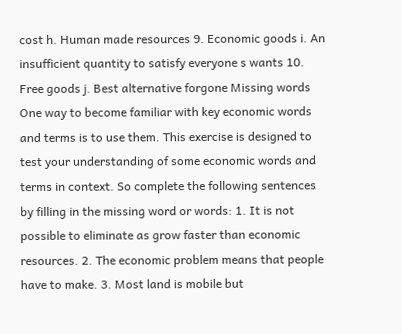cost h. Human made resources 9. Economic goods i. An insufficient quantity to satisfy everyone s wants 10. Free goods j. Best alternative forgone Missing words One way to become familiar with key economic words and terms is to use them. This exercise is designed to test your understanding of some economic words and terms in context. So complete the following sentences by filling in the missing word or words: 1. It is not possible to eliminate as grow faster than economic resources. 2. The economic problem means that people have to make. 3. Most land is mobile but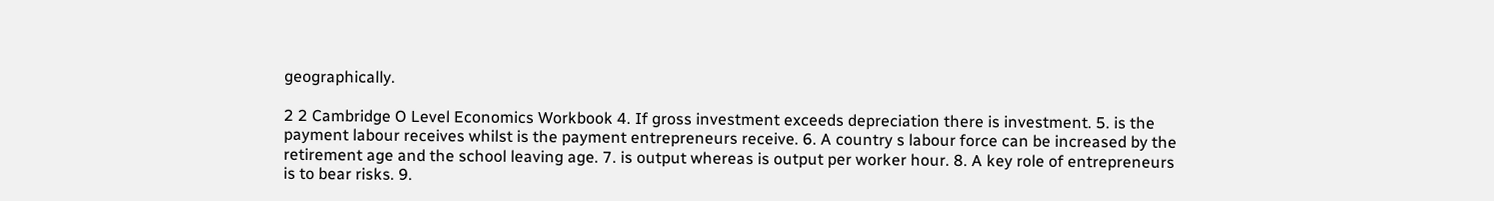geographically.

2 2 Cambridge O Level Economics Workbook 4. If gross investment exceeds depreciation there is investment. 5. is the payment labour receives whilst is the payment entrepreneurs receive. 6. A country s labour force can be increased by the retirement age and the school leaving age. 7. is output whereas is output per worker hour. 8. A key role of entrepreneurs is to bear risks. 9.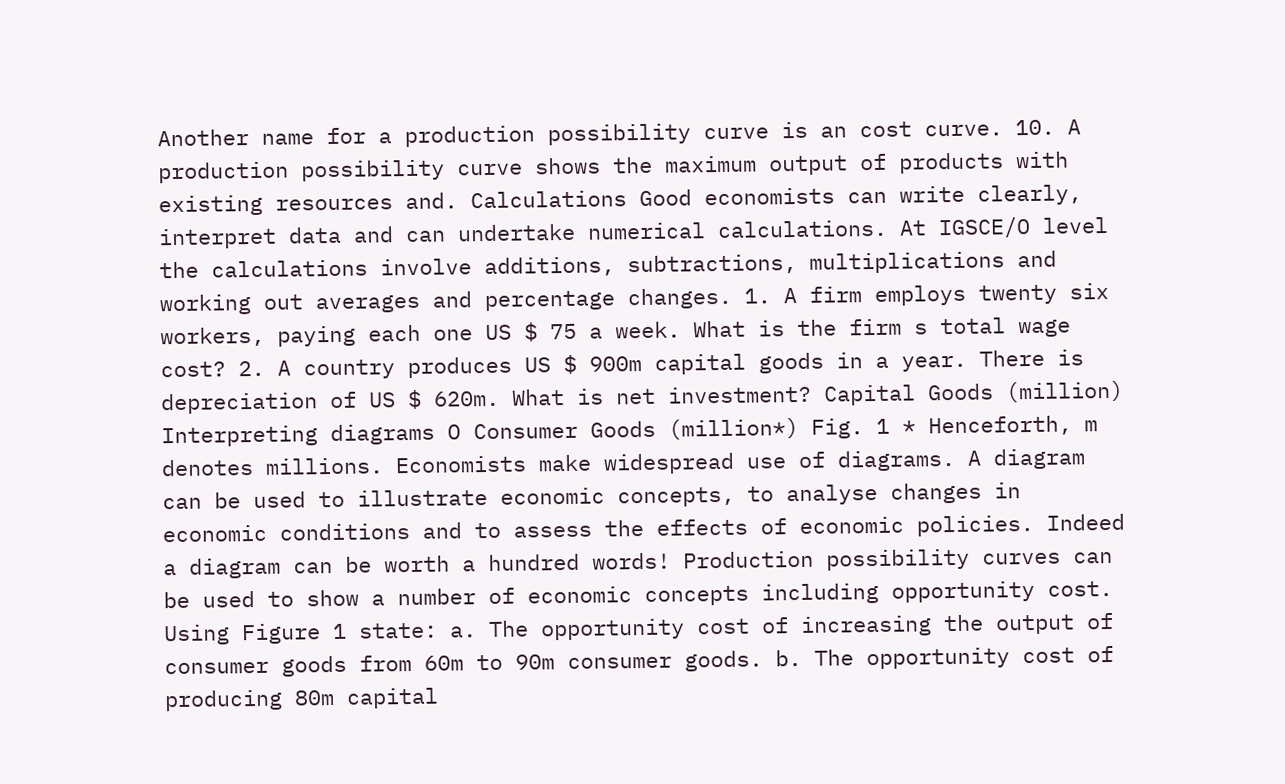Another name for a production possibility curve is an cost curve. 10. A production possibility curve shows the maximum output of products with existing resources and. Calculations Good economists can write clearly, interpret data and can undertake numerical calculations. At IGSCE/O level the calculations involve additions, subtractions, multiplications and working out averages and percentage changes. 1. A firm employs twenty six workers, paying each one US $ 75 a week. What is the firm s total wage cost? 2. A country produces US $ 900m capital goods in a year. There is depreciation of US $ 620m. What is net investment? Capital Goods (million) Interpreting diagrams O Consumer Goods (million*) Fig. 1 * Henceforth, m denotes millions. Economists make widespread use of diagrams. A diagram can be used to illustrate economic concepts, to analyse changes in economic conditions and to assess the effects of economic policies. Indeed a diagram can be worth a hundred words! Production possibility curves can be used to show a number of economic concepts including opportunity cost. Using Figure 1 state: a. The opportunity cost of increasing the output of consumer goods from 60m to 90m consumer goods. b. The opportunity cost of producing 80m capital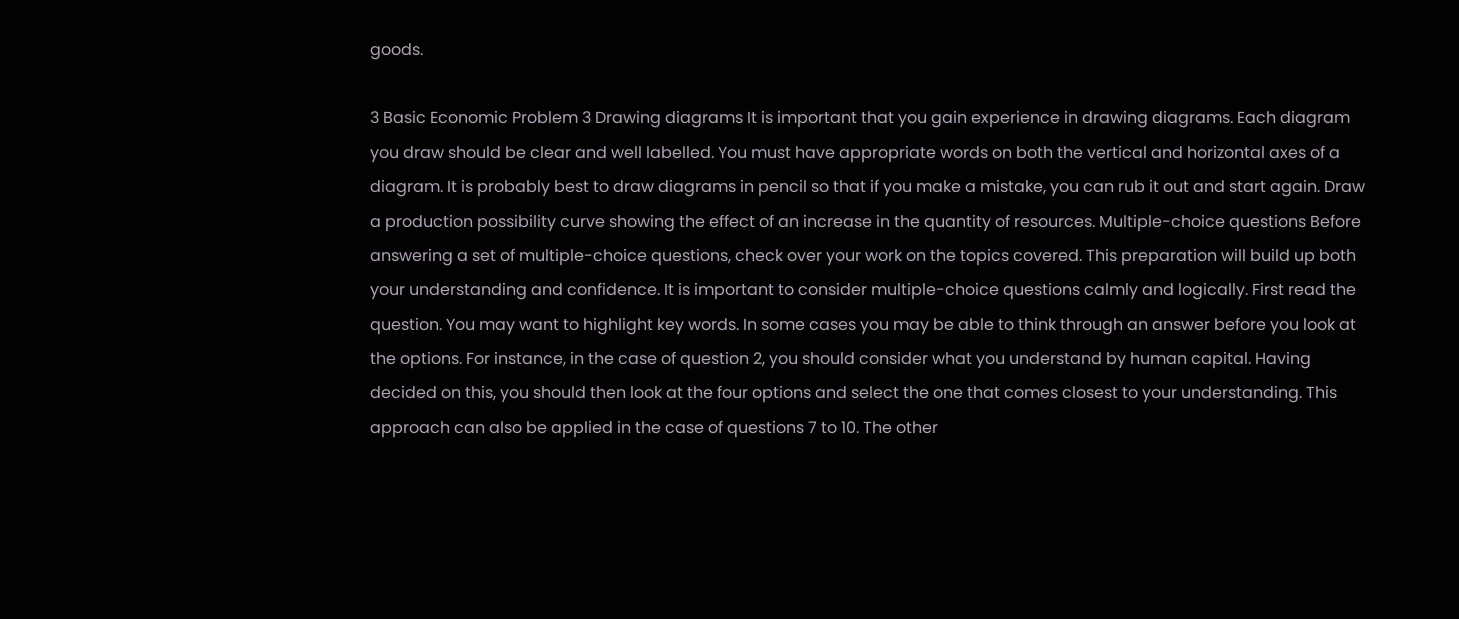goods.

3 Basic Economic Problem 3 Drawing diagrams It is important that you gain experience in drawing diagrams. Each diagram you draw should be clear and well labelled. You must have appropriate words on both the vertical and horizontal axes of a diagram. It is probably best to draw diagrams in pencil so that if you make a mistake, you can rub it out and start again. Draw a production possibility curve showing the effect of an increase in the quantity of resources. Multiple-choice questions Before answering a set of multiple-choice questions, check over your work on the topics covered. This preparation will build up both your understanding and confidence. It is important to consider multiple-choice questions calmly and logically. First read the question. You may want to highlight key words. In some cases you may be able to think through an answer before you look at the options. For instance, in the case of question 2, you should consider what you understand by human capital. Having decided on this, you should then look at the four options and select the one that comes closest to your understanding. This approach can also be applied in the case of questions 7 to 10. The other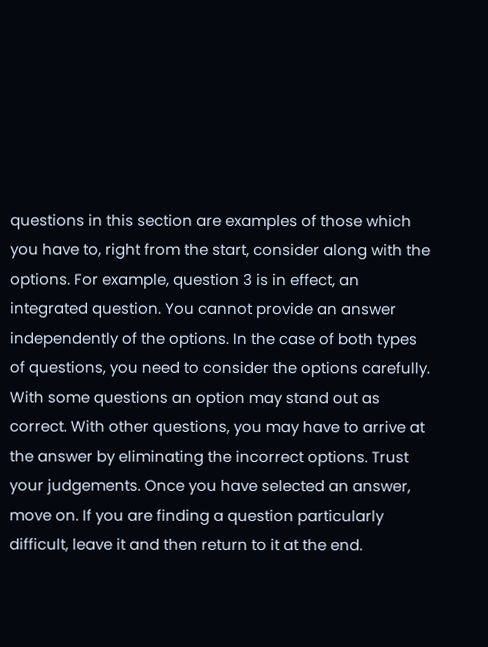questions in this section are examples of those which you have to, right from the start, consider along with the options. For example, question 3 is in effect, an integrated question. You cannot provide an answer independently of the options. In the case of both types of questions, you need to consider the options carefully. With some questions an option may stand out as correct. With other questions, you may have to arrive at the answer by eliminating the incorrect options. Trust your judgements. Once you have selected an answer, move on. If you are finding a question particularly difficult, leave it and then return to it at the end.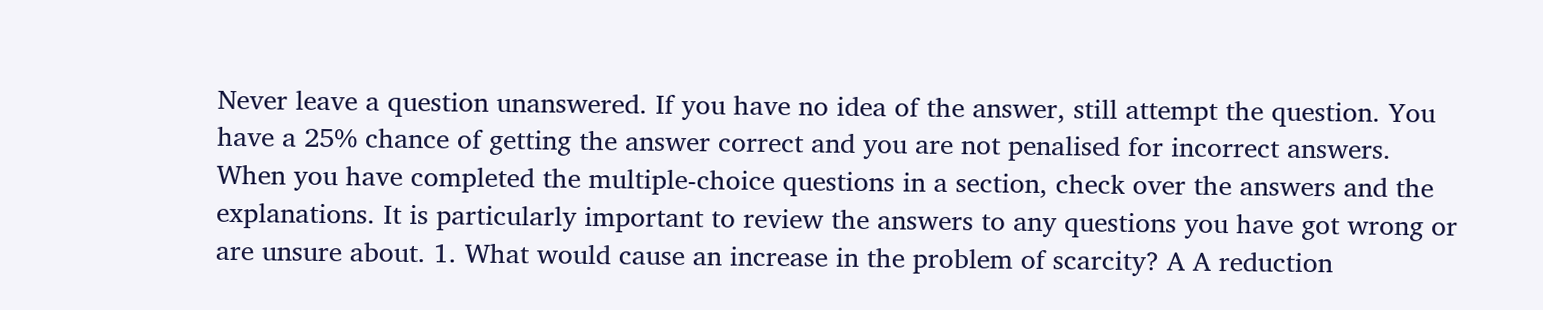Never leave a question unanswered. If you have no idea of the answer, still attempt the question. You have a 25% chance of getting the answer correct and you are not penalised for incorrect answers. When you have completed the multiple-choice questions in a section, check over the answers and the explanations. It is particularly important to review the answers to any questions you have got wrong or are unsure about. 1. What would cause an increase in the problem of scarcity? A A reduction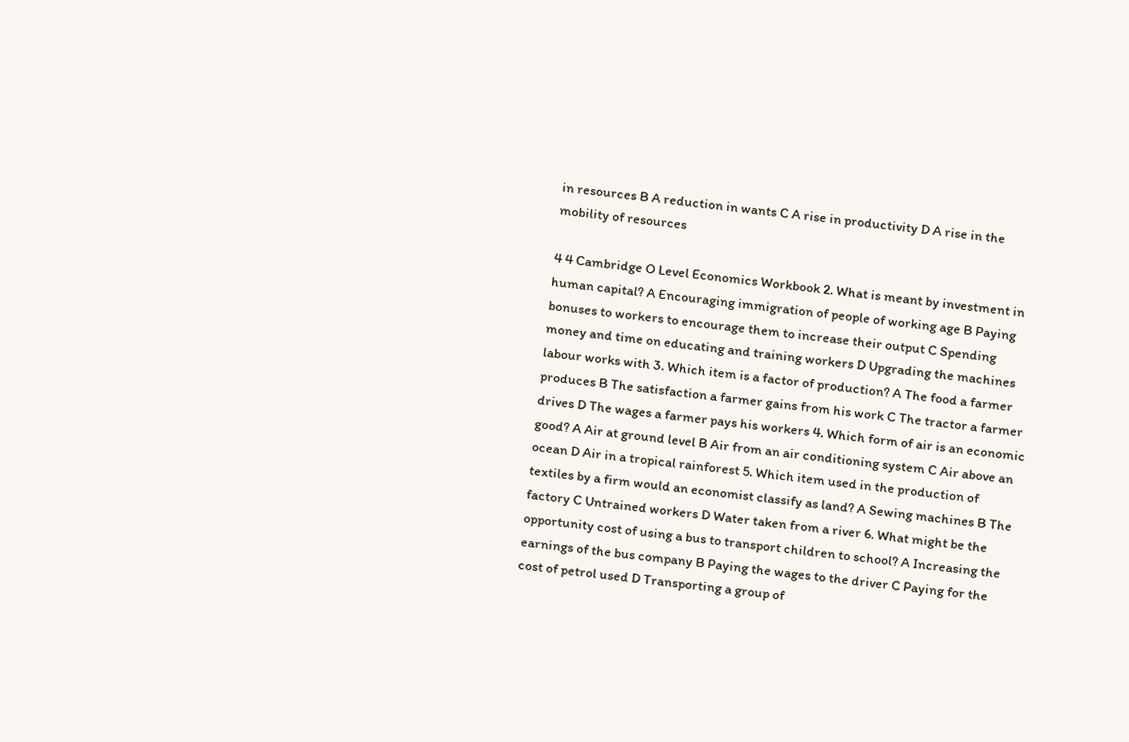in resources B A reduction in wants C A rise in productivity D A rise in the mobility of resources

4 4 Cambridge O Level Economics Workbook 2. What is meant by investment in human capital? A Encouraging immigration of people of working age B Paying bonuses to workers to encourage them to increase their output C Spending money and time on educating and training workers D Upgrading the machines labour works with 3. Which item is a factor of production? A The food a farmer produces B The satisfaction a farmer gains from his work C The tractor a farmer drives D The wages a farmer pays his workers 4. Which form of air is an economic good? A Air at ground level B Air from an air conditioning system C Air above an ocean D Air in a tropical rainforest 5. Which item used in the production of textiles by a firm would an economist classify as land? A Sewing machines B The factory C Untrained workers D Water taken from a river 6. What might be the opportunity cost of using a bus to transport children to school? A Increasing the earnings of the bus company B Paying the wages to the driver C Paying for the cost of petrol used D Transporting a group of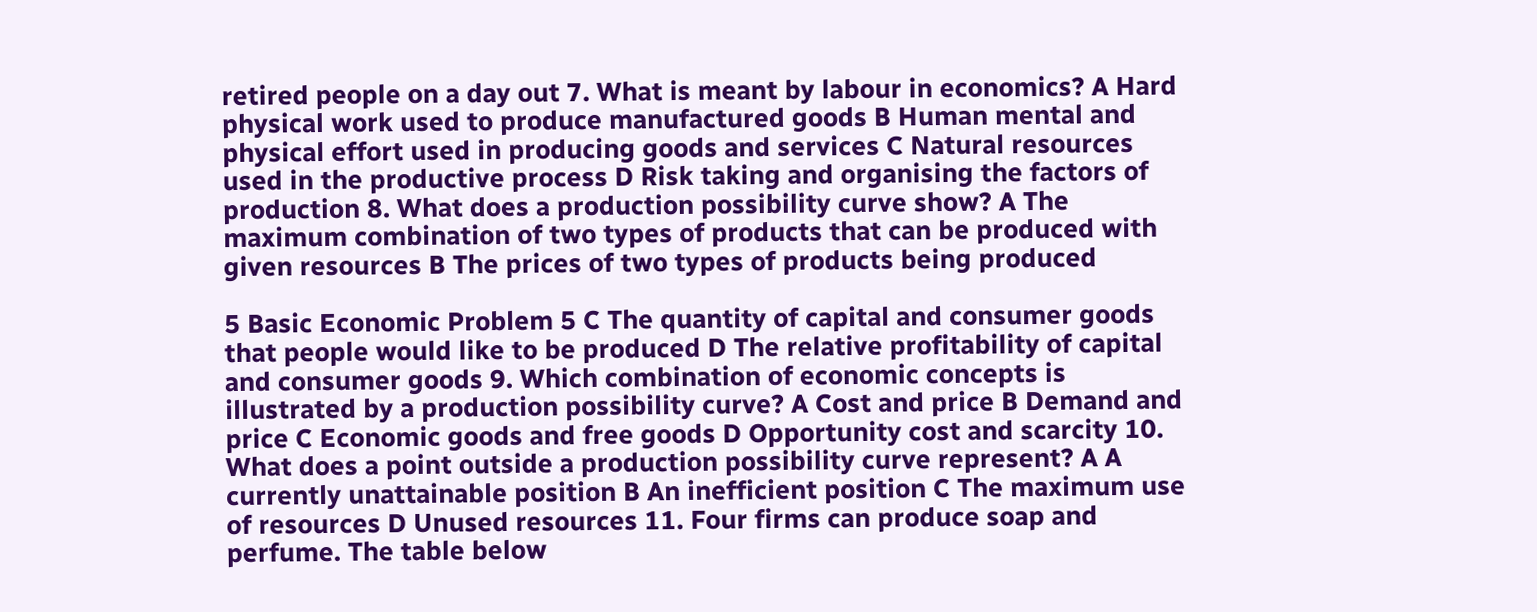retired people on a day out 7. What is meant by labour in economics? A Hard physical work used to produce manufactured goods B Human mental and physical effort used in producing goods and services C Natural resources used in the productive process D Risk taking and organising the factors of production 8. What does a production possibility curve show? A The maximum combination of two types of products that can be produced with given resources B The prices of two types of products being produced

5 Basic Economic Problem 5 C The quantity of capital and consumer goods that people would like to be produced D The relative profitability of capital and consumer goods 9. Which combination of economic concepts is illustrated by a production possibility curve? A Cost and price B Demand and price C Economic goods and free goods D Opportunity cost and scarcity 10. What does a point outside a production possibility curve represent? A A currently unattainable position B An inefficient position C The maximum use of resources D Unused resources 11. Four firms can produce soap and perfume. The table below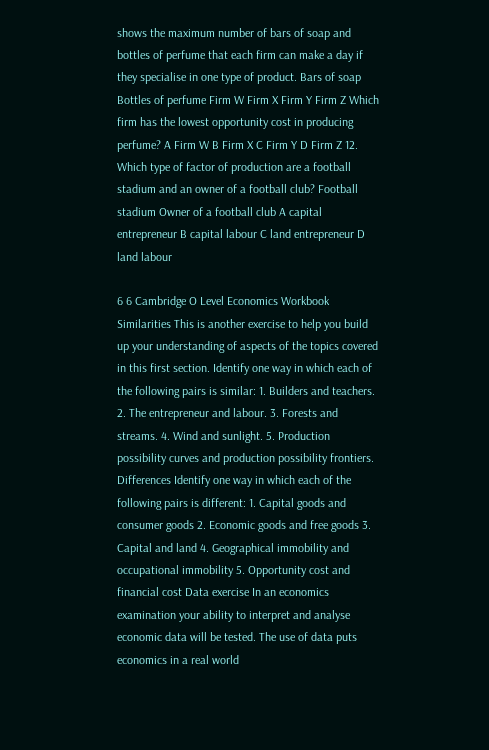shows the maximum number of bars of soap and bottles of perfume that each firm can make a day if they specialise in one type of product. Bars of soap Bottles of perfume Firm W Firm X Firm Y Firm Z Which firm has the lowest opportunity cost in producing perfume? A Firm W B Firm X C Firm Y D Firm Z 12. Which type of factor of production are a football stadium and an owner of a football club? Football stadium Owner of a football club A capital entrepreneur B capital labour C land entrepreneur D land labour

6 6 Cambridge O Level Economics Workbook Similarities This is another exercise to help you build up your understanding of aspects of the topics covered in this first section. Identify one way in which each of the following pairs is similar: 1. Builders and teachers. 2. The entrepreneur and labour. 3. Forests and streams. 4. Wind and sunlight. 5. Production possibility curves and production possibility frontiers. Differences Identify one way in which each of the following pairs is different: 1. Capital goods and consumer goods 2. Economic goods and free goods 3. Capital and land 4. Geographical immobility and occupational immobility 5. Opportunity cost and financial cost Data exercise In an economics examination your ability to interpret and analyse economic data will be tested. The use of data puts economics in a real world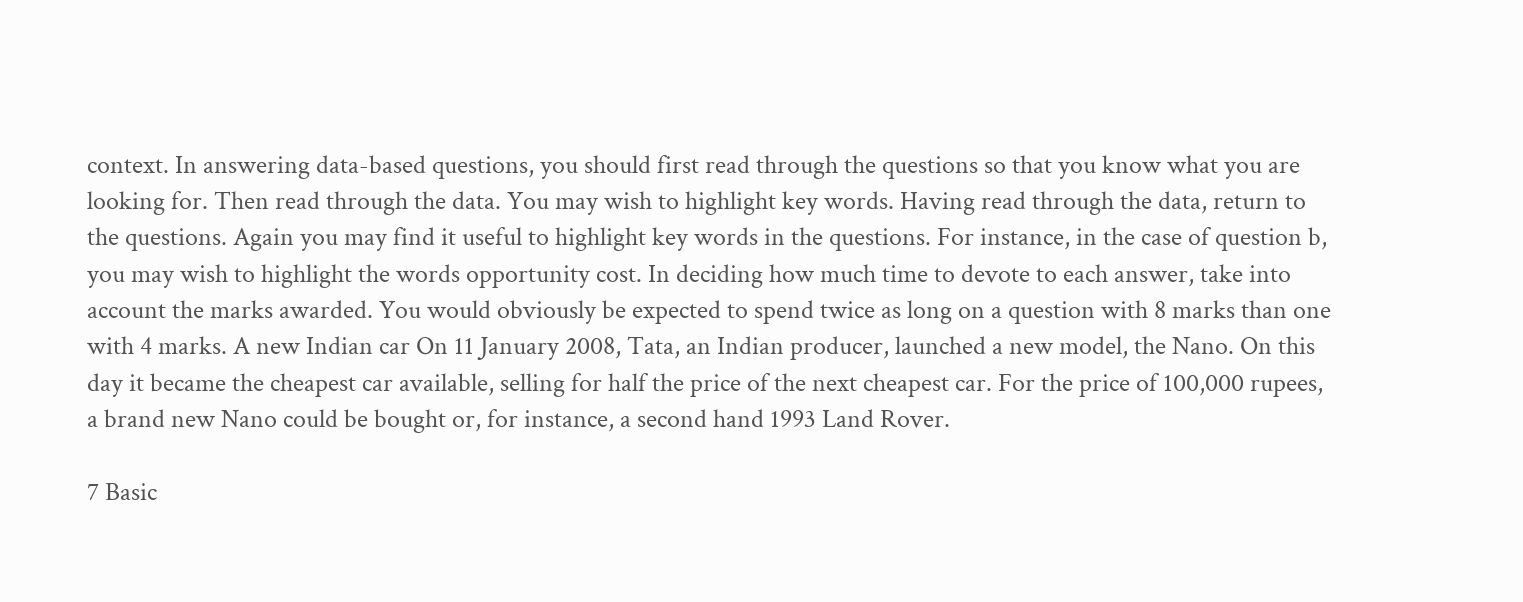context. In answering data-based questions, you should first read through the questions so that you know what you are looking for. Then read through the data. You may wish to highlight key words. Having read through the data, return to the questions. Again you may find it useful to highlight key words in the questions. For instance, in the case of question b, you may wish to highlight the words opportunity cost. In deciding how much time to devote to each answer, take into account the marks awarded. You would obviously be expected to spend twice as long on a question with 8 marks than one with 4 marks. A new Indian car On 11 January 2008, Tata, an Indian producer, launched a new model, the Nano. On this day it became the cheapest car available, selling for half the price of the next cheapest car. For the price of 100,000 rupees, a brand new Nano could be bought or, for instance, a second hand 1993 Land Rover.

7 Basic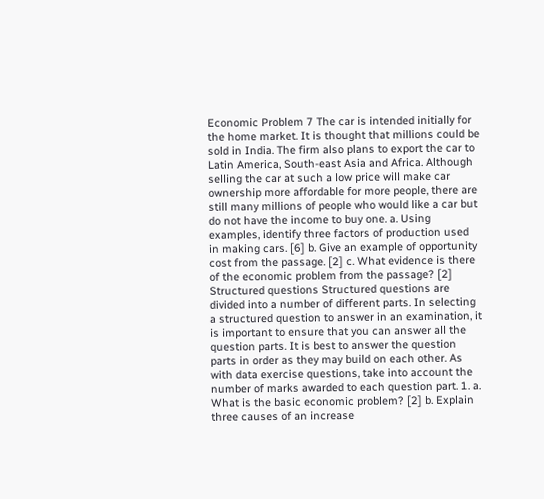Economic Problem 7 The car is intended initially for the home market. It is thought that millions could be sold in India. The firm also plans to export the car to Latin America, South-east Asia and Africa. Although selling the car at such a low price will make car ownership more affordable for more people, there are still many millions of people who would like a car but do not have the income to buy one. a. Using examples, identify three factors of production used in making cars. [6] b. Give an example of opportunity cost from the passage. [2] c. What evidence is there of the economic problem from the passage? [2] Structured questions Structured questions are divided into a number of different parts. In selecting a structured question to answer in an examination, it is important to ensure that you can answer all the question parts. It is best to answer the question parts in order as they may build on each other. As with data exercise questions, take into account the number of marks awarded to each question part. 1. a. What is the basic economic problem? [2] b. Explain three causes of an increase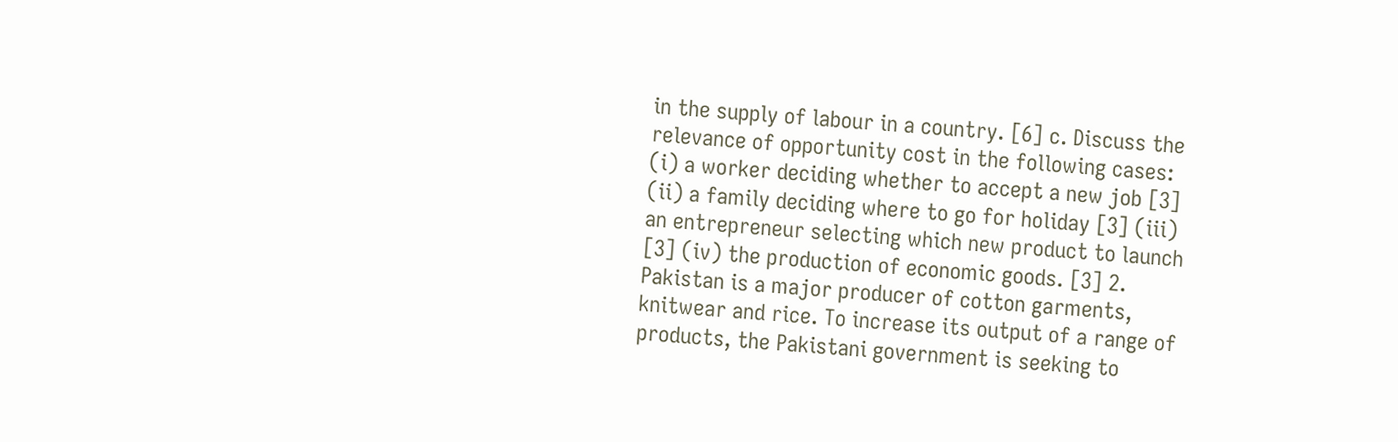in the supply of labour in a country. [6] c. Discuss the relevance of opportunity cost in the following cases: (i) a worker deciding whether to accept a new job [3] (ii) a family deciding where to go for holiday [3] (iii) an entrepreneur selecting which new product to launch [3] (iv) the production of economic goods. [3] 2. Pakistan is a major producer of cotton garments, knitwear and rice. To increase its output of a range of products, the Pakistani government is seeking to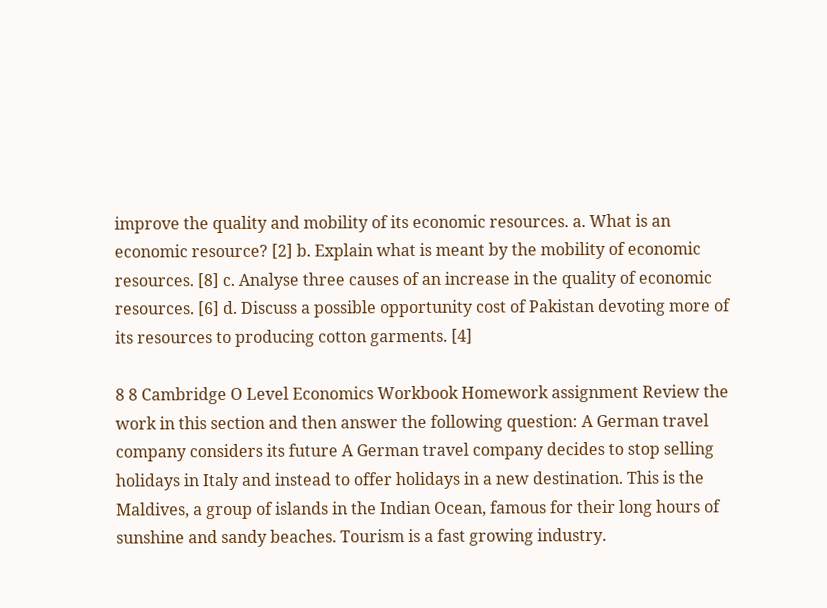improve the quality and mobility of its economic resources. a. What is an economic resource? [2] b. Explain what is meant by the mobility of economic resources. [8] c. Analyse three causes of an increase in the quality of economic resources. [6] d. Discuss a possible opportunity cost of Pakistan devoting more of its resources to producing cotton garments. [4]

8 8 Cambridge O Level Economics Workbook Homework assignment Review the work in this section and then answer the following question: A German travel company considers its future A German travel company decides to stop selling holidays in Italy and instead to offer holidays in a new destination. This is the Maldives, a group of islands in the Indian Ocean, famous for their long hours of sunshine and sandy beaches. Tourism is a fast growing industry.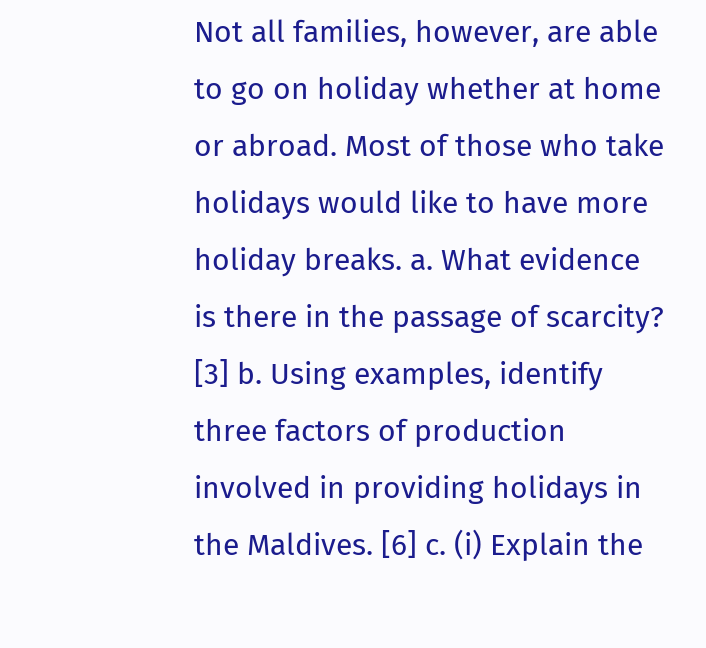Not all families, however, are able to go on holiday whether at home or abroad. Most of those who take holidays would like to have more holiday breaks. a. What evidence is there in the passage of scarcity? [3] b. Using examples, identify three factors of production involved in providing holidays in the Maldives. [6] c. (i) Explain the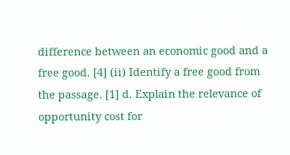difference between an economic good and a free good. [4] (ii) Identify a free good from the passage. [1] d. Explain the relevance of opportunity cost for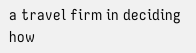a travel firm in deciding how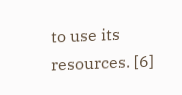to use its resources. [6]